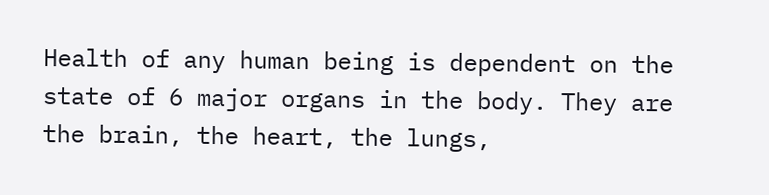Health of any human being is dependent on the state of 6 major organs in the body. They are the brain, the heart, the lungs,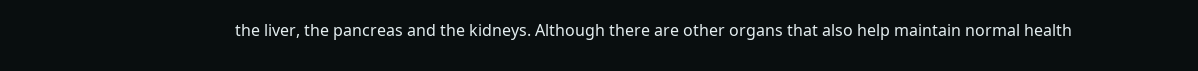the liver, the pancreas and the kidneys. Although there are other organs that also help maintain normal health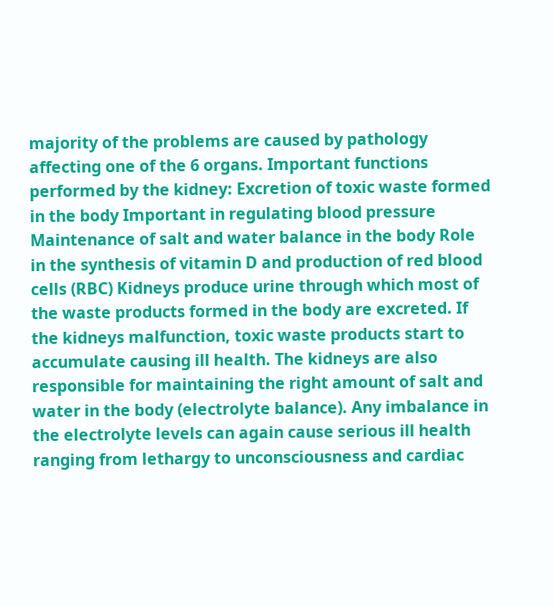majority of the problems are caused by pathology affecting one of the 6 organs. Important functions performed by the kidney: Excretion of toxic waste formed in the body Important in regulating blood pressure Maintenance of salt and water balance in the body Role in the synthesis of vitamin D and production of red blood cells (RBC) Kidneys produce urine through which most of the waste products formed in the body are excreted. If the kidneys malfunction, toxic waste products start to accumulate causing ill health. The kidneys are also responsible for maintaining the right amount of salt and water in the body (electrolyte balance). Any imbalance in the electrolyte levels can again cause serious ill health ranging from lethargy to unconsciousness and cardiac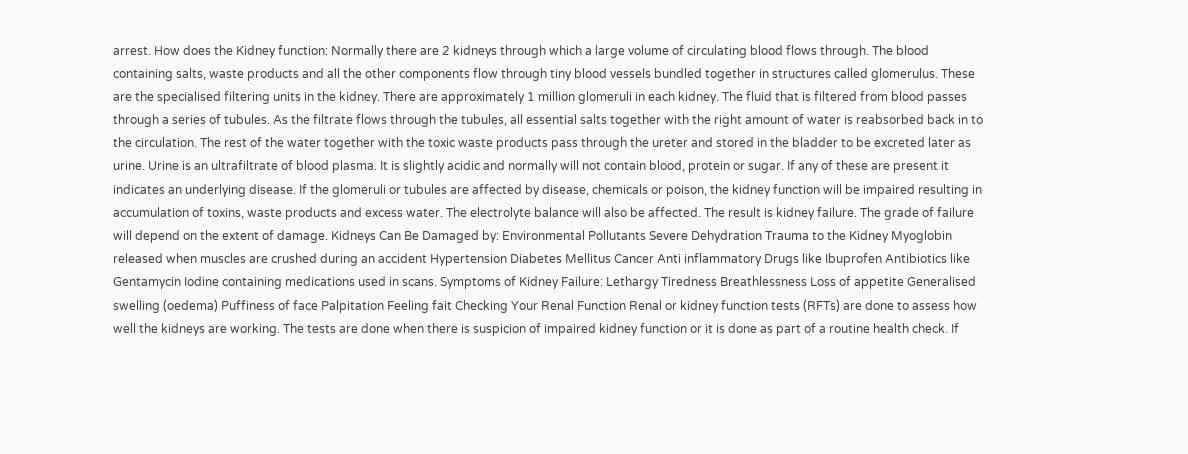arrest. How does the Kidney function: Normally there are 2 kidneys through which a large volume of circulating blood flows through. The blood containing salts, waste products and all the other components flow through tiny blood vessels bundled together in structures called glomerulus. These are the specialised filtering units in the kidney. There are approximately 1 million glomeruli in each kidney. The fluid that is filtered from blood passes through a series of tubules. As the filtrate flows through the tubules, all essential salts together with the right amount of water is reabsorbed back in to the circulation. The rest of the water together with the toxic waste products pass through the ureter and stored in the bladder to be excreted later as urine. Urine is an ultrafiltrate of blood plasma. It is slightly acidic and normally will not contain blood, protein or sugar. If any of these are present it indicates an underlying disease. If the glomeruli or tubules are affected by disease, chemicals or poison, the kidney function will be impaired resulting in accumulation of toxins, waste products and excess water. The electrolyte balance will also be affected. The result is kidney failure. The grade of failure will depend on the extent of damage. Kidneys Can Be Damaged by: Environmental Pollutants Severe Dehydration Trauma to the Kidney Myoglobin released when muscles are crushed during an accident Hypertension Diabetes Mellitus Cancer Anti inflammatory Drugs like Ibuprofen Antibiotics like Gentamycin Iodine containing medications used in scans. Symptoms of Kidney Failure: Lethargy Tiredness Breathlessness Loss of appetite Generalised swelling (oedema) Puffiness of face Palpitation Feeling fait Checking Your Renal Function Renal or kidney function tests (RFTs) are done to assess how well the kidneys are working. The tests are done when there is suspicion of impaired kidney function or it is done as part of a routine health check. If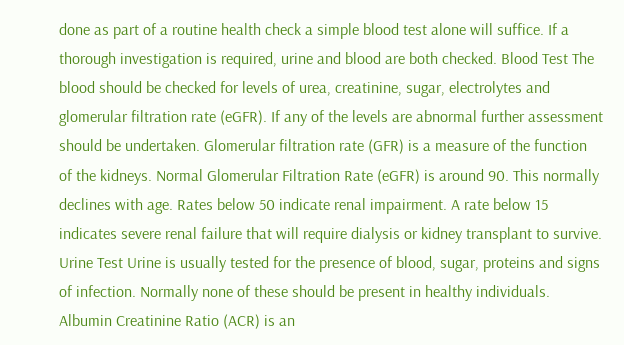done as part of a routine health check a simple blood test alone will suffice. If a thorough investigation is required, urine and blood are both checked. Blood Test The blood should be checked for levels of urea, creatinine, sugar, electrolytes and glomerular filtration rate (eGFR). If any of the levels are abnormal further assessment should be undertaken. Glomerular filtration rate (GFR) is a measure of the function of the kidneys. Normal Glomerular Filtration Rate (eGFR) is around 90. This normally declines with age. Rates below 50 indicate renal impairment. A rate below 15 indicates severe renal failure that will require dialysis or kidney transplant to survive. Urine Test Urine is usually tested for the presence of blood, sugar, proteins and signs of infection. Normally none of these should be present in healthy individuals. Albumin Creatinine Ratio (ACR) is an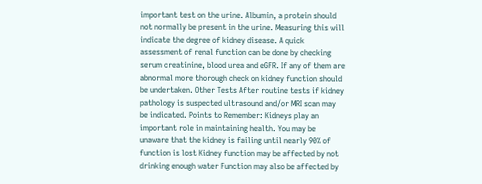important test on the urine. Albumin, a protein should not normally be present in the urine. Measuring this will indicate the degree of kidney disease. A quick assessment of renal function can be done by checking serum creatinine, blood urea and eGFR. If any of them are abnormal more thorough check on kidney function should be undertaken. Other Tests After routine tests if kidney pathology is suspected ultrasound and/or MRI scan may be indicated. Points to Remember: Kidneys play an important role in maintaining health. You may be unaware that the kidney is failing until nearly 90% of function is lost Kidney function may be affected by not drinking enough water Function may also be affected by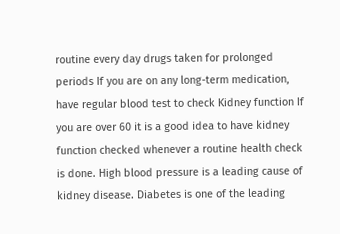routine every day drugs taken for prolonged periods If you are on any long-term medication, have regular blood test to check Kidney function If you are over 60 it is a good idea to have kidney function checked whenever a routine health check is done. High blood pressure is a leading cause of kidney disease. Diabetes is one of the leading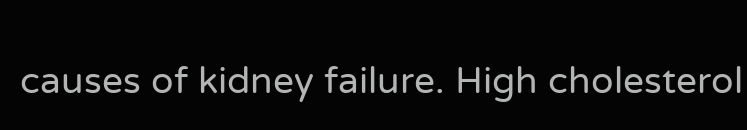causes of kidney failure. High cholesterol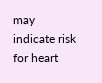may indicate risk for heart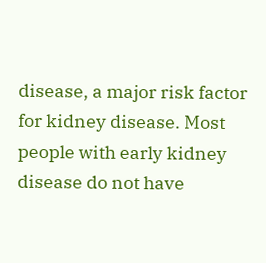disease, a major risk factor for kidney disease. Most people with early kidney disease do not have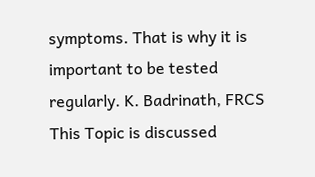symptoms. That is why it is important to be tested regularly. K. Badrinath, FRCS This Topic is discussed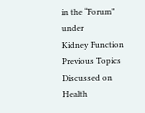in the “Forum” under
Kidney Function
Previous Topics Discussed on Health